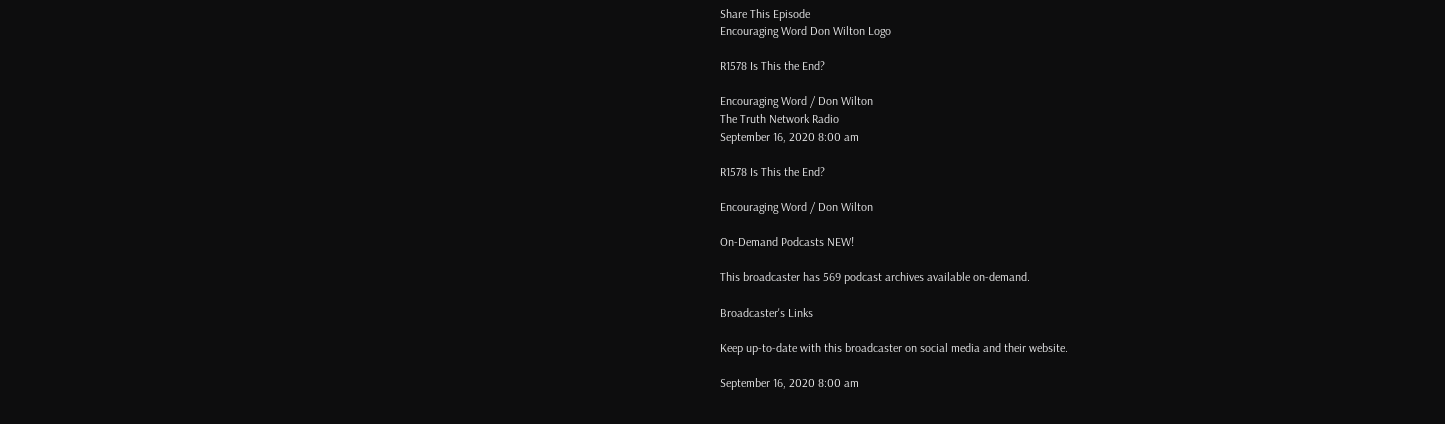Share This Episode
Encouraging Word Don Wilton Logo

R1578 Is This the End?

Encouraging Word / Don Wilton
The Truth Network Radio
September 16, 2020 8:00 am

R1578 Is This the End?

Encouraging Word / Don Wilton

On-Demand Podcasts NEW!

This broadcaster has 569 podcast archives available on-demand.

Broadcaster's Links

Keep up-to-date with this broadcaster on social media and their website.

September 16, 2020 8:00 am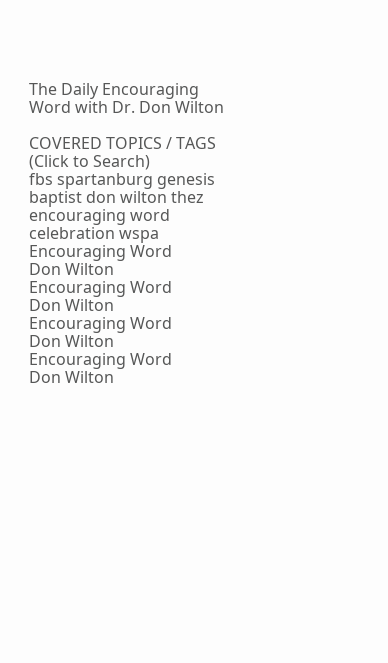The Daily Encouraging Word with Dr. Don Wilton

COVERED TOPICS / TAGS (Click to Search)
fbs spartanburg genesis baptist don wilton thez encouraging word celebration wspa
Encouraging Word
Don Wilton
Encouraging Word
Don Wilton
Encouraging Word
Don Wilton
Encouraging Word
Don Wilton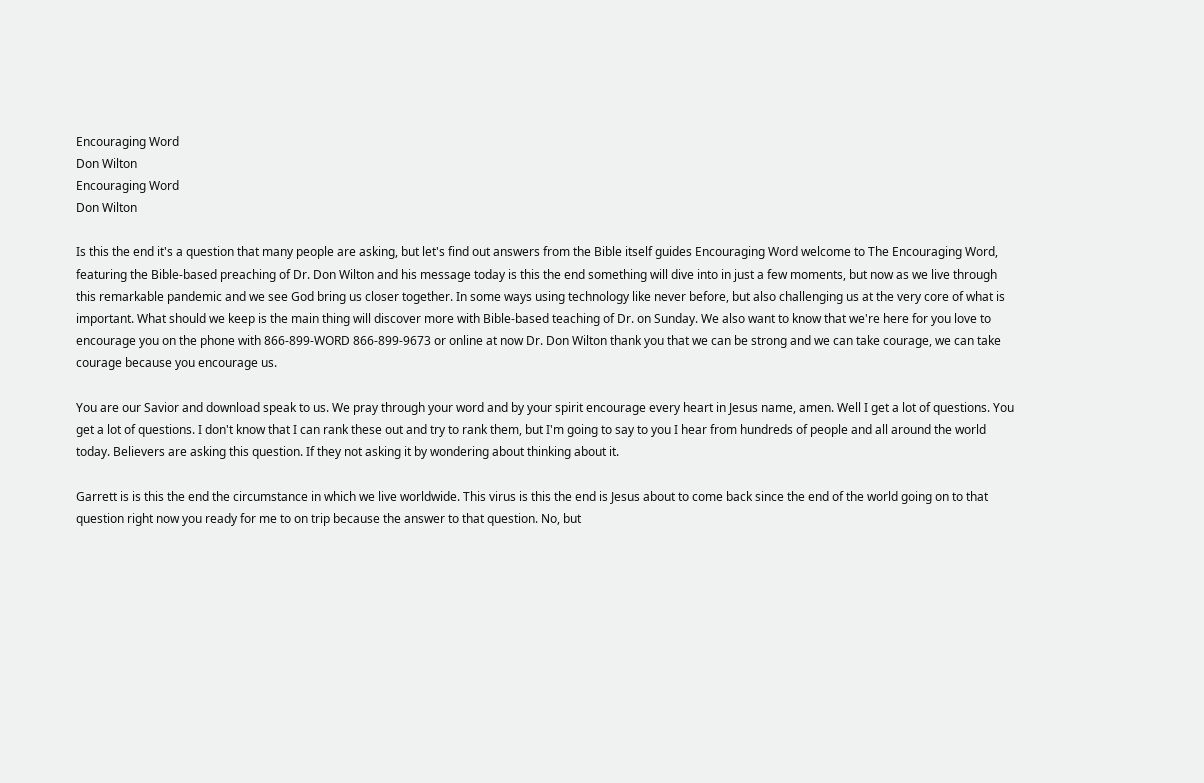Encouraging Word
Don Wilton
Encouraging Word
Don Wilton

Is this the end it's a question that many people are asking, but let's find out answers from the Bible itself guides Encouraging Word welcome to The Encouraging Word, featuring the Bible-based preaching of Dr. Don Wilton and his message today is this the end something will dive into in just a few moments, but now as we live through this remarkable pandemic and we see God bring us closer together. In some ways using technology like never before, but also challenging us at the very core of what is important. What should we keep is the main thing will discover more with Bible-based teaching of Dr. on Sunday. We also want to know that we're here for you love to encourage you on the phone with 866-899-WORD 866-899-9673 or online at now Dr. Don Wilton thank you that we can be strong and we can take courage, we can take courage because you encourage us.

You are our Savior and download speak to us. We pray through your word and by your spirit encourage every heart in Jesus name, amen. Well I get a lot of questions. You get a lot of questions. I don't know that I can rank these out and try to rank them, but I'm going to say to you I hear from hundreds of people and all around the world today. Believers are asking this question. If they not asking it by wondering about thinking about it.

Garrett is is this the end the circumstance in which we live worldwide. This virus is this the end is Jesus about to come back since the end of the world going on to that question right now you ready for me to on trip because the answer to that question. No, but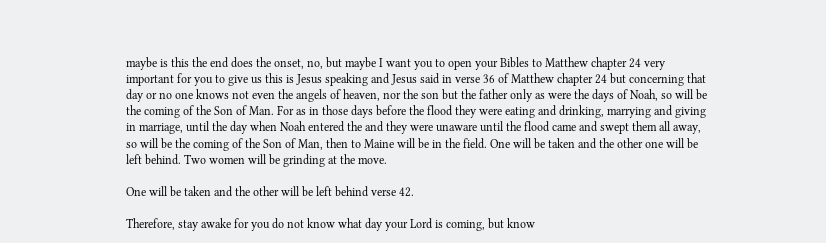maybe is this the end does the onset, no, but maybe I want you to open your Bibles to Matthew chapter 24 very important for you to give us this is Jesus speaking and Jesus said in verse 36 of Matthew chapter 24 but concerning that day or no one knows not even the angels of heaven, nor the son but the father only as were the days of Noah, so will be the coming of the Son of Man. For as in those days before the flood they were eating and drinking, marrying and giving in marriage, until the day when Noah entered the and they were unaware until the flood came and swept them all away, so will be the coming of the Son of Man, then to Maine will be in the field. One will be taken and the other one will be left behind. Two women will be grinding at the move.

One will be taken and the other will be left behind verse 42.

Therefore, stay awake for you do not know what day your Lord is coming, but know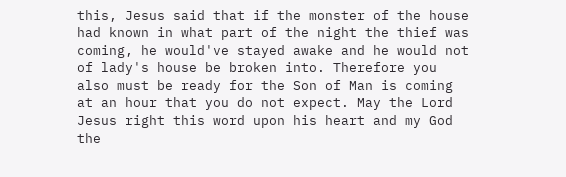this, Jesus said that if the monster of the house had known in what part of the night the thief was coming, he would've stayed awake and he would not of lady's house be broken into. Therefore you also must be ready for the Son of Man is coming at an hour that you do not expect. May the Lord Jesus right this word upon his heart and my God the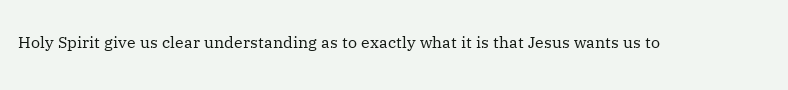Holy Spirit give us clear understanding as to exactly what it is that Jesus wants us to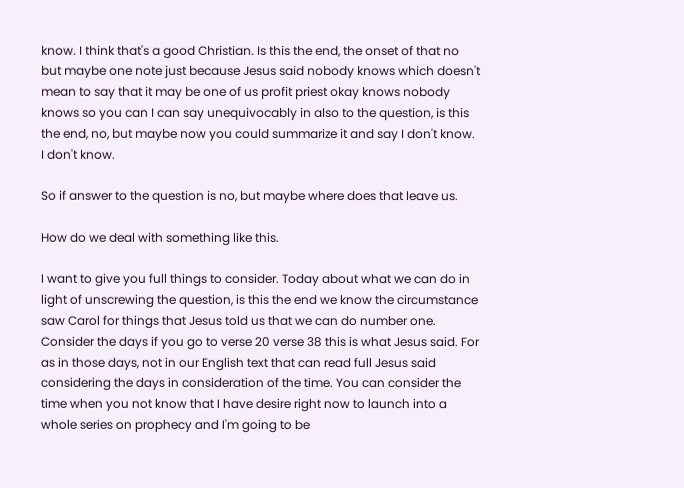know. I think that's a good Christian. Is this the end, the onset of that no but maybe one note just because Jesus said nobody knows which doesn't mean to say that it may be one of us profit priest okay knows nobody knows so you can I can say unequivocably in also to the question, is this the end, no, but maybe now you could summarize it and say I don't know. I don't know.

So if answer to the question is no, but maybe where does that leave us.

How do we deal with something like this.

I want to give you full things to consider. Today about what we can do in light of unscrewing the question, is this the end we know the circumstance saw Carol for things that Jesus told us that we can do number one. Consider the days if you go to verse 20 verse 38 this is what Jesus said. For as in those days, not in our English text that can read full Jesus said considering the days in consideration of the time. You can consider the time when you not know that I have desire right now to launch into a whole series on prophecy and I'm going to be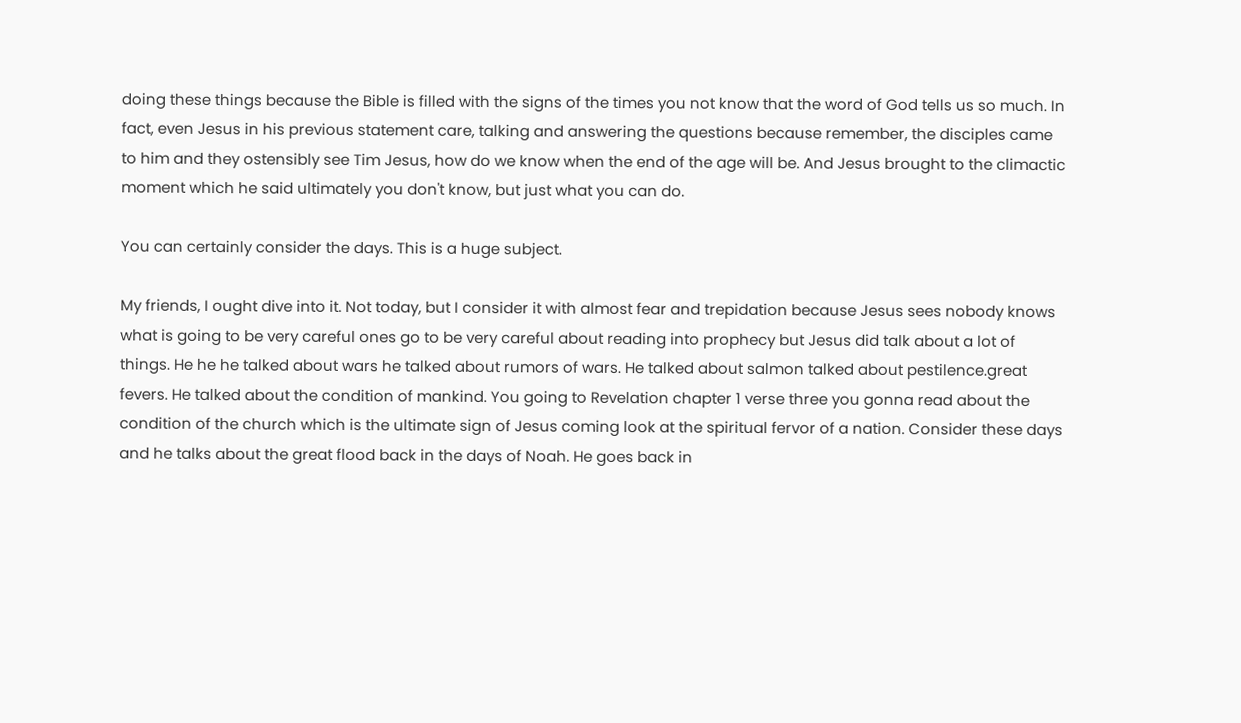doing these things because the Bible is filled with the signs of the times you not know that the word of God tells us so much. In fact, even Jesus in his previous statement care, talking and answering the questions because remember, the disciples came to him and they ostensibly see Tim Jesus, how do we know when the end of the age will be. And Jesus brought to the climactic moment which he said ultimately you don't know, but just what you can do.

You can certainly consider the days. This is a huge subject.

My friends, I ought dive into it. Not today, but I consider it with almost fear and trepidation because Jesus sees nobody knows what is going to be very careful ones go to be very careful about reading into prophecy but Jesus did talk about a lot of things. He he he talked about wars he talked about rumors of wars. He talked about salmon talked about pestilence.great fevers. He talked about the condition of mankind. You going to Revelation chapter 1 verse three you gonna read about the condition of the church which is the ultimate sign of Jesus coming look at the spiritual fervor of a nation. Consider these days and he talks about the great flood back in the days of Noah. He goes back in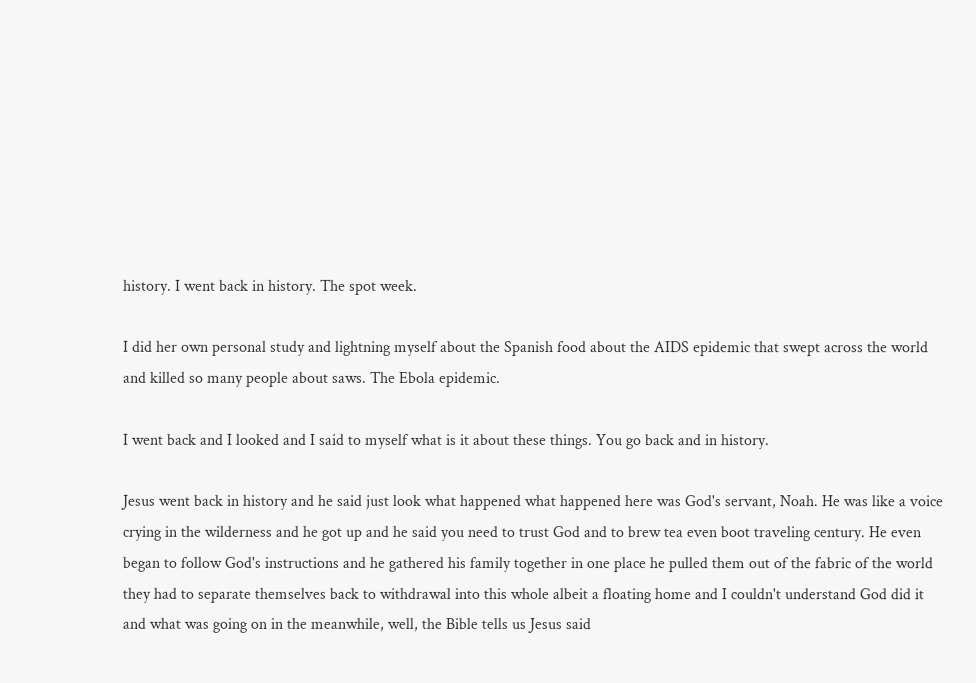history. I went back in history. The spot week.

I did her own personal study and lightning myself about the Spanish food about the AIDS epidemic that swept across the world and killed so many people about saws. The Ebola epidemic.

I went back and I looked and I said to myself what is it about these things. You go back and in history.

Jesus went back in history and he said just look what happened what happened here was God's servant, Noah. He was like a voice crying in the wilderness and he got up and he said you need to trust God and to brew tea even boot traveling century. He even began to follow God's instructions and he gathered his family together in one place he pulled them out of the fabric of the world they had to separate themselves back to withdrawal into this whole albeit a floating home and I couldn't understand God did it and what was going on in the meanwhile, well, the Bible tells us Jesus said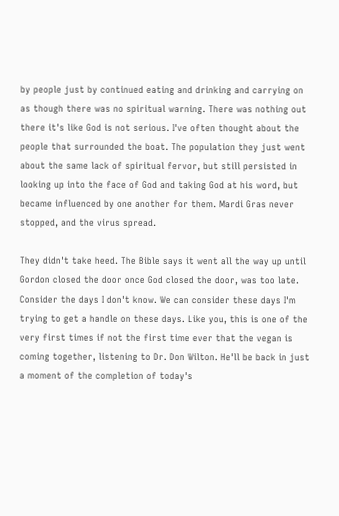by people just by continued eating and drinking and carrying on as though there was no spiritual warning. There was nothing out there it's like God is not serious. I've often thought about the people that surrounded the boat. The population they just went about the same lack of spiritual fervor, but still persisted in looking up into the face of God and taking God at his word, but became influenced by one another for them. Mardi Gras never stopped, and the virus spread.

They didn't take heed. The Bible says it went all the way up until Gordon closed the door once God closed the door, was too late. Consider the days I don't know. We can consider these days I'm trying to get a handle on these days. Like you, this is one of the very first times if not the first time ever that the vegan is coming together, listening to Dr. Don Wilton. He'll be back in just a moment of the completion of today's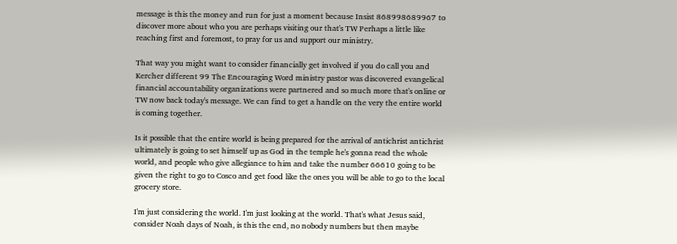message is this the money and run for just a moment because Insist 868998689967 to discover more about who you are perhaps visiting our that's TW Perhaps a little like reaching first and foremost, to pray for us and support our ministry.

That way you might want to consider financially get involved if you do call you and Kercher different 99 The Encouraging Word ministry pastor was discovered evangelical financial accountability organizations were partnered and so much more that's online or TW now back today's message. We can find to get a handle on the very the entire world is coming together.

Is it possible that the entire world is being prepared for the arrival of antichrist antichrist ultimately is going to set himself up as God in the temple he's gonna read the whole world, and people who give allegiance to him and take the number 66610 going to be given the right to go to Cosco and get food like the ones you will be able to go to the local grocery store.

I'm just considering the world. I'm just looking at the world. That's what Jesus said, consider Noah days of Noah, is this the end, no nobody numbers but then maybe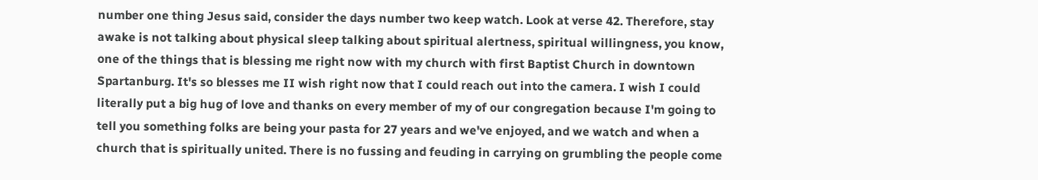number one thing Jesus said, consider the days number two keep watch. Look at verse 42. Therefore, stay awake is not talking about physical sleep talking about spiritual alertness, spiritual willingness, you know, one of the things that is blessing me right now with my church with first Baptist Church in downtown Spartanburg. It's so blesses me II wish right now that I could reach out into the camera. I wish I could literally put a big hug of love and thanks on every member of my of our congregation because I'm going to tell you something folks are being your pasta for 27 years and we've enjoyed, and we watch and when a church that is spiritually united. There is no fussing and feuding in carrying on grumbling the people come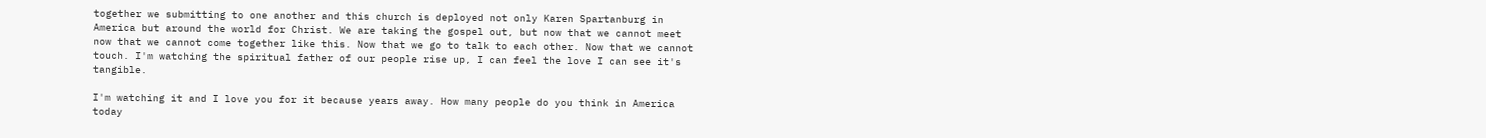together we submitting to one another and this church is deployed not only Karen Spartanburg in America but around the world for Christ. We are taking the gospel out, but now that we cannot meet now that we cannot come together like this. Now that we go to talk to each other. Now that we cannot touch. I'm watching the spiritual father of our people rise up, I can feel the love I can see it's tangible.

I'm watching it and I love you for it because years away. How many people do you think in America today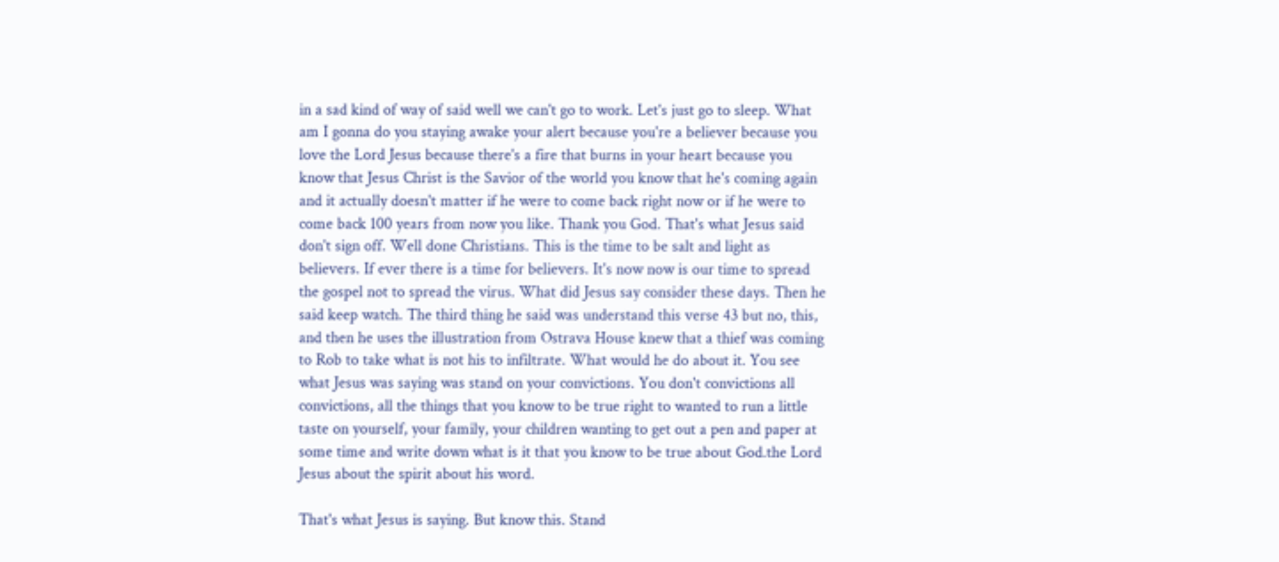in a sad kind of way of said well we can't go to work. Let's just go to sleep. What am I gonna do you staying awake your alert because you're a believer because you love the Lord Jesus because there's a fire that burns in your heart because you know that Jesus Christ is the Savior of the world you know that he's coming again and it actually doesn't matter if he were to come back right now or if he were to come back 100 years from now you like. Thank you God. That's what Jesus said don't sign off. Well done Christians. This is the time to be salt and light as believers. If ever there is a time for believers. It's now now is our time to spread the gospel not to spread the virus. What did Jesus say consider these days. Then he said keep watch. The third thing he said was understand this verse 43 but no, this, and then he uses the illustration from Ostrava House knew that a thief was coming to Rob to take what is not his to infiltrate. What would he do about it. You see what Jesus was saying was stand on your convictions. You don't convictions all convictions, all the things that you know to be true right to wanted to run a little taste on yourself, your family, your children wanting to get out a pen and paper at some time and write down what is it that you know to be true about God.the Lord Jesus about the spirit about his word.

That's what Jesus is saying. But know this. Stand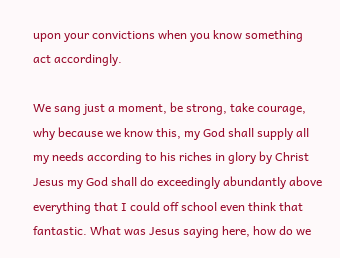upon your convictions when you know something act accordingly.

We sang just a moment, be strong, take courage, why because we know this, my God shall supply all my needs according to his riches in glory by Christ Jesus my God shall do exceedingly abundantly above everything that I could off school even think that fantastic. What was Jesus saying here, how do we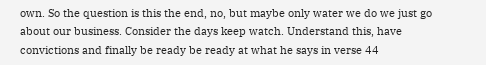own. So the question is this the end, no, but maybe only water we do we just go about our business. Consider the days keep watch. Understand this, have convictions and finally be ready be ready at what he says in verse 44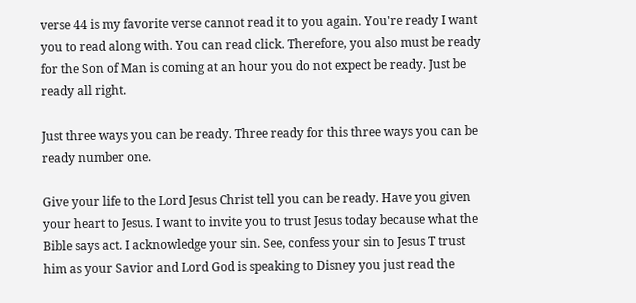verse 44 is my favorite verse cannot read it to you again. You're ready I want you to read along with. You can read click. Therefore, you also must be ready for the Son of Man is coming at an hour you do not expect be ready. Just be ready all right.

Just three ways you can be ready. Three ready for this three ways you can be ready number one.

Give your life to the Lord Jesus Christ tell you can be ready. Have you given your heart to Jesus. I want to invite you to trust Jesus today because what the Bible says act. I acknowledge your sin. See, confess your sin to Jesus T trust him as your Savior and Lord God is speaking to Disney you just read the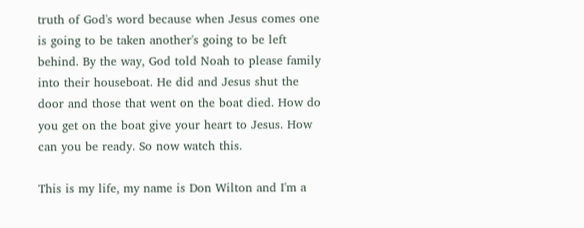truth of God's word because when Jesus comes one is going to be taken another's going to be left behind. By the way, God told Noah to please family into their houseboat. He did and Jesus shut the door and those that went on the boat died. How do you get on the boat give your heart to Jesus. How can you be ready. So now watch this.

This is my life, my name is Don Wilton and I'm a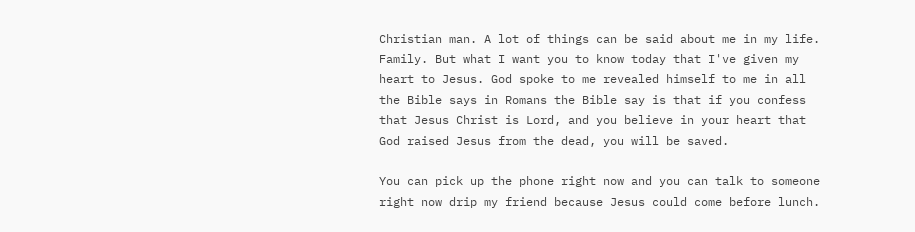Christian man. A lot of things can be said about me in my life. Family. But what I want you to know today that I've given my heart to Jesus. God spoke to me revealed himself to me in all the Bible says in Romans the Bible say is that if you confess that Jesus Christ is Lord, and you believe in your heart that God raised Jesus from the dead, you will be saved.

You can pick up the phone right now and you can talk to someone right now drip my friend because Jesus could come before lunch.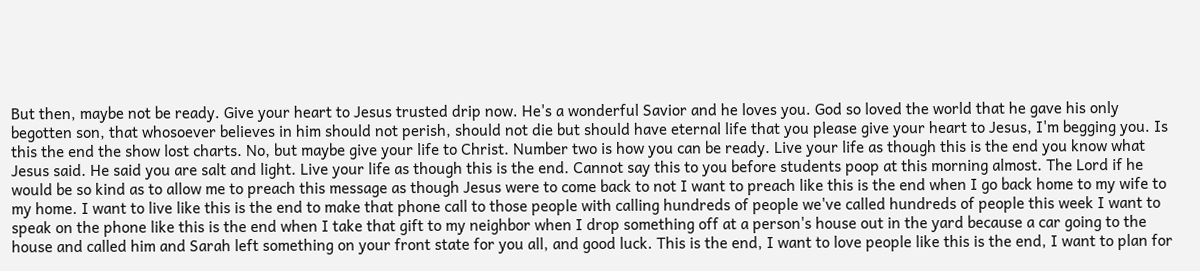But then, maybe not be ready. Give your heart to Jesus trusted drip now. He's a wonderful Savior and he loves you. God so loved the world that he gave his only begotten son, that whosoever believes in him should not perish, should not die but should have eternal life that you please give your heart to Jesus, I'm begging you. Is this the end the show lost charts. No, but maybe give your life to Christ. Number two is how you can be ready. Live your life as though this is the end you know what Jesus said. He said you are salt and light. Live your life as though this is the end. Cannot say this to you before students poop at this morning almost. The Lord if he would be so kind as to allow me to preach this message as though Jesus were to come back to not I want to preach like this is the end when I go back home to my wife to my home. I want to live like this is the end to make that phone call to those people with calling hundreds of people we've called hundreds of people this week I want to speak on the phone like this is the end when I take that gift to my neighbor when I drop something off at a person's house out in the yard because a car going to the house and called him and Sarah left something on your front state for you all, and good luck. This is the end, I want to love people like this is the end, I want to plan for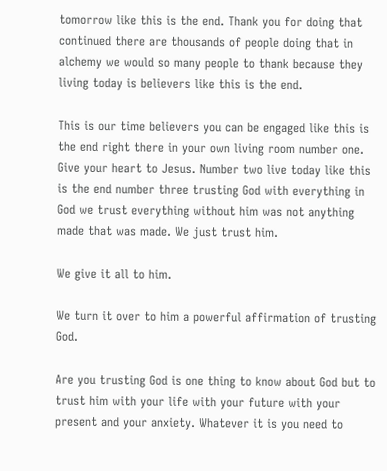tomorrow like this is the end. Thank you for doing that continued there are thousands of people doing that in alchemy we would so many people to thank because they living today is believers like this is the end.

This is our time believers you can be engaged like this is the end right there in your own living room number one. Give your heart to Jesus. Number two live today like this is the end number three trusting God with everything in God we trust everything without him was not anything made that was made. We just trust him.

We give it all to him.

We turn it over to him a powerful affirmation of trusting God.

Are you trusting God is one thing to know about God but to trust him with your life with your future with your present and your anxiety. Whatever it is you need to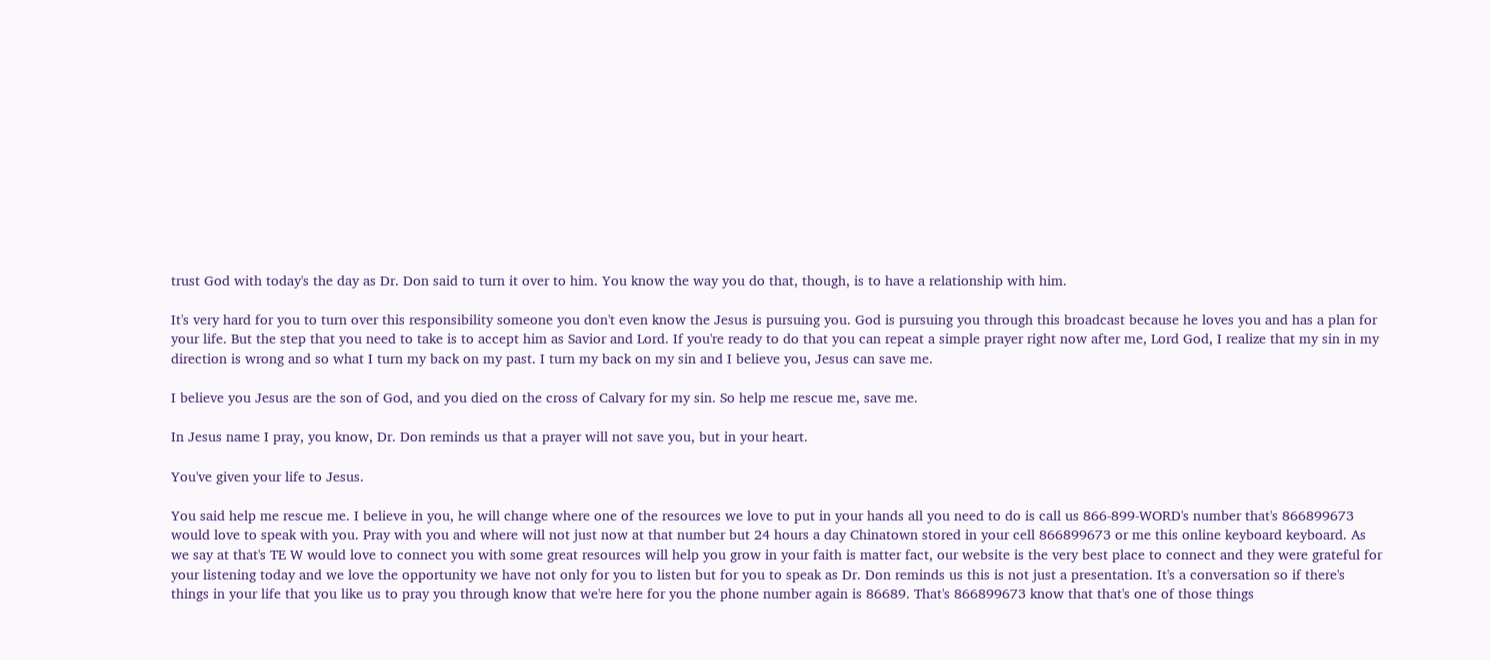trust God with today's the day as Dr. Don said to turn it over to him. You know the way you do that, though, is to have a relationship with him.

It's very hard for you to turn over this responsibility someone you don't even know the Jesus is pursuing you. God is pursuing you through this broadcast because he loves you and has a plan for your life. But the step that you need to take is to accept him as Savior and Lord. If you're ready to do that you can repeat a simple prayer right now after me, Lord God, I realize that my sin in my direction is wrong and so what I turn my back on my past. I turn my back on my sin and I believe you, Jesus can save me.

I believe you Jesus are the son of God, and you died on the cross of Calvary for my sin. So help me rescue me, save me.

In Jesus name I pray, you know, Dr. Don reminds us that a prayer will not save you, but in your heart.

You've given your life to Jesus.

You said help me rescue me. I believe in you, he will change where one of the resources we love to put in your hands all you need to do is call us 866-899-WORD's number that's 866899673 would love to speak with you. Pray with you and where will not just now at that number but 24 hours a day Chinatown stored in your cell 866899673 or me this online keyboard keyboard. As we say at that's TE W would love to connect you with some great resources will help you grow in your faith is matter fact, our website is the very best place to connect and they were grateful for your listening today and we love the opportunity we have not only for you to listen but for you to speak as Dr. Don reminds us this is not just a presentation. It's a conversation so if there's things in your life that you like us to pray you through know that we're here for you the phone number again is 86689. That's 866899673 know that that's one of those things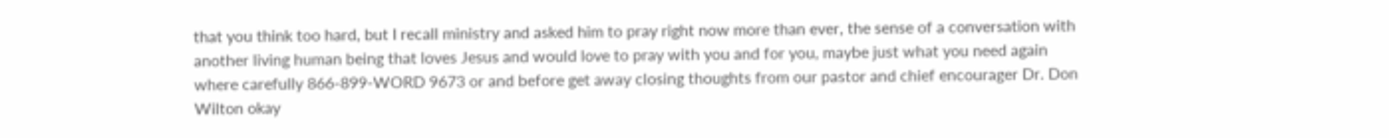that you think too hard, but I recall ministry and asked him to pray right now more than ever, the sense of a conversation with another living human being that loves Jesus and would love to pray with you and for you, maybe just what you need again where carefully 866-899-WORD 9673 or and before get away closing thoughts from our pastor and chief encourager Dr. Don Wilton okay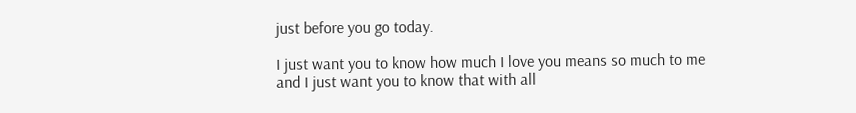just before you go today.

I just want you to know how much I love you means so much to me and I just want you to know that with all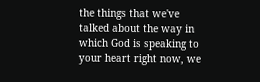the things that we've talked about the way in which God is speaking to your heart right now, we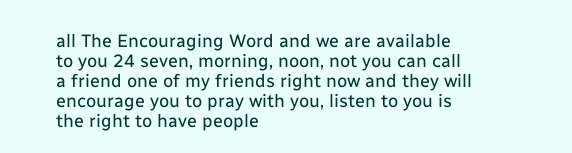all The Encouraging Word and we are available to you 24 seven, morning, noon, not you can call a friend one of my friends right now and they will encourage you to pray with you, listen to you is the right to have people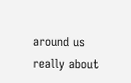around us really about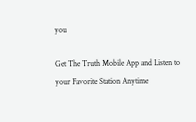you

Get The Truth Mobile App and Listen to your Favorite Station Anytime